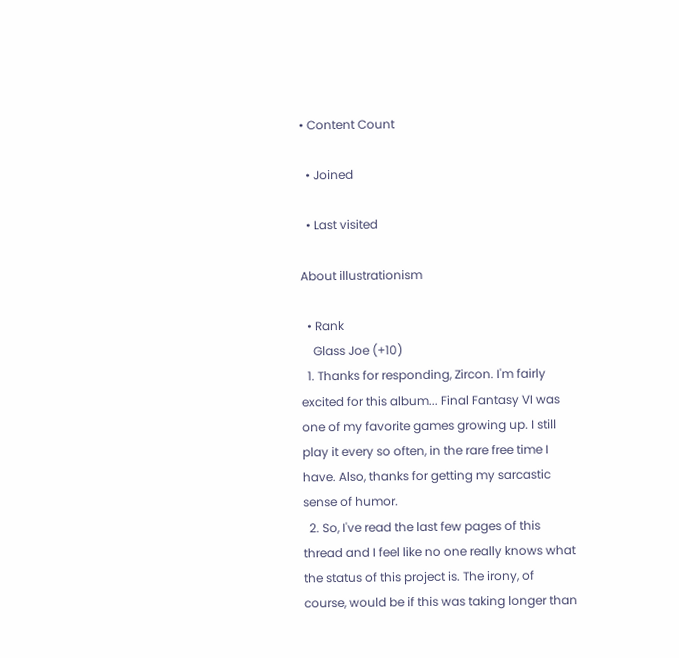• Content Count

  • Joined

  • Last visited

About illustrationism

  • Rank
    Glass Joe (+10)
  1. Thanks for responding, Zircon. I'm fairly excited for this album... Final Fantasy VI was one of my favorite games growing up. I still play it every so often, in the rare free time I have. Also, thanks for getting my sarcastic sense of humor.
  2. So, I've read the last few pages of this thread and I feel like no one really knows what the status of this project is. The irony, of course, would be if this was taking longer than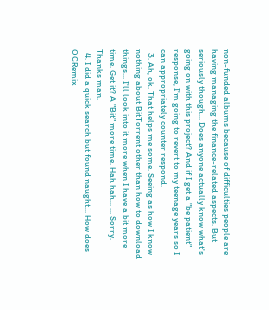non-funded albums because of difficulties people are having managing the finance-related aspects. But seriously though... Does anyone actually know what's going on with this project? And if I get a "be patient" response, I'm going to revert to my teenage years so I can appropriately counter respond.
  3. Ah, ok. That helps me some. Seeing as how I know nothing about BitTorrent other than how to download things... I'll look into it more when I have a bit more time. Get it? A "Bit" more time. Hah hah... ... Sorry. Thanks man.
  4. I did a quick search but found naught... How does OCRemix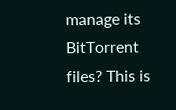manage its BitTorrent files? This is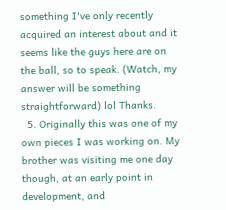something I've only recently acquired an interest about and it seems like the guys here are on the ball, so to speak. (Watch, my answer will be something straightforward) lol Thanks.
  5. Originally this was one of my own pieces I was working on. My brother was visiting me one day though, at an early point in development, and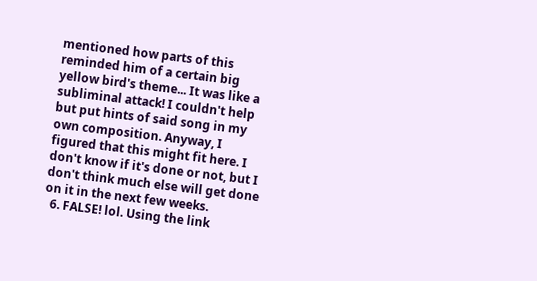mentioned how parts of this reminded him of a certain big yellow bird's theme... It was like a subliminal attack! I couldn't help but put hints of said song in my own composition. Anyway, I figured that this might fit here. I don't know if it's done or not, but I don't think much else will get done on it in the next few weeks.
  6. FALSE! lol. Using the link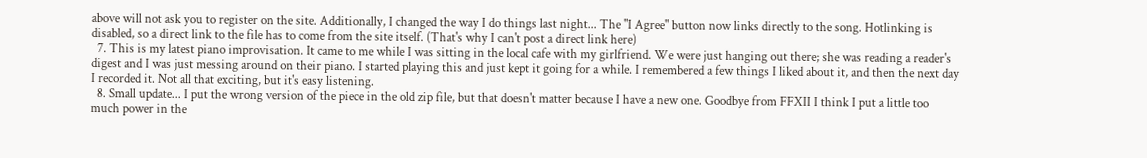above will not ask you to register on the site. Additionally, I changed the way I do things last night... The "I Agree" button now links directly to the song. Hotlinking is disabled, so a direct link to the file has to come from the site itself. (That's why I can't post a direct link here)
  7. This is my latest piano improvisation. It came to me while I was sitting in the local cafe with my girlfriend. We were just hanging out there; she was reading a reader's digest and I was just messing around on their piano. I started playing this and just kept it going for a while. I remembered a few things I liked about it, and then the next day I recorded it. Not all that exciting, but it's easy listening.
  8. Small update... I put the wrong version of the piece in the old zip file, but that doesn't matter because I have a new one. Goodbye from FFXII I think I put a little too much power in the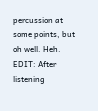percussion at some points, but oh well. Heh. EDIT: After listening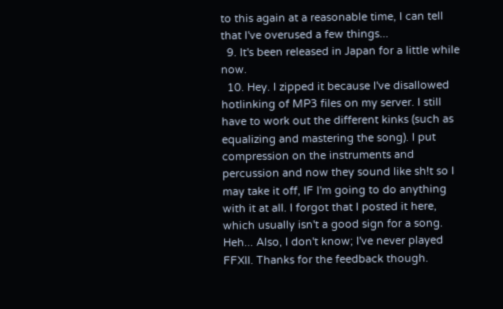to this again at a reasonable time, I can tell that I've overused a few things...
  9. It's been released in Japan for a little while now.
  10. Hey. I zipped it because I've disallowed hotlinking of MP3 files on my server. I still have to work out the different kinks (such as equalizing and mastering the song). I put compression on the instruments and percussion and now they sound like sh!t so I may take it off, IF I'm going to do anything with it at all. I forgot that I posted it here, which usually isn't a good sign for a song. Heh... Also, I don't know; I've never played FFXII. Thanks for the feedback though.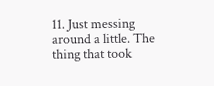11. Just messing around a little. The thing that took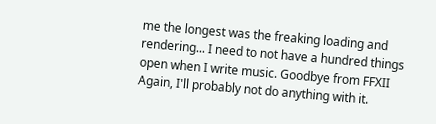me the longest was the freaking loading and rendering... I need to not have a hundred things open when I write music. Goodbye from FFXII Again, I'll probably not do anything with it.